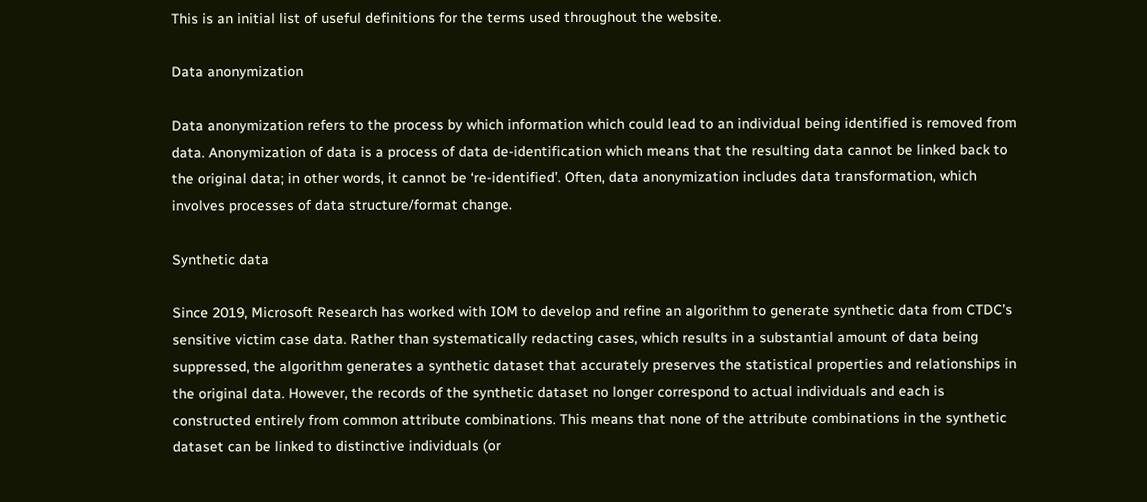This is an initial list of useful definitions for the terms used throughout the website.

Data anonymization

Data anonymization refers to the process by which information which could lead to an individual being identified is removed from data. Anonymization of data is a process of data de-identification which means that the resulting data cannot be linked back to the original data; in other words, it cannot be ‘re-identified’. Often, data anonymization includes data transformation, which involves processes of data structure/format change.

Synthetic data

Since 2019, Microsoft Research has worked with IOM to develop and refine an algorithm to generate synthetic data from CTDC’s sensitive victim case data. Rather than systematically redacting cases, which results in a substantial amount of data being suppressed, the algorithm generates a synthetic dataset that accurately preserves the statistical properties and relationships in the original data. However, the records of the synthetic dataset no longer correspond to actual individuals and each is constructed entirely from common attribute combinations. This means that none of the attribute combinations in the synthetic dataset can be linked to distinctive individuals (or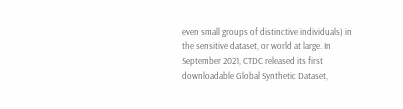even small groups of distinctive individuals) in the sensitive dataset, or world at large. In September 2021, CTDC released its first downloadable Global Synthetic Dataset,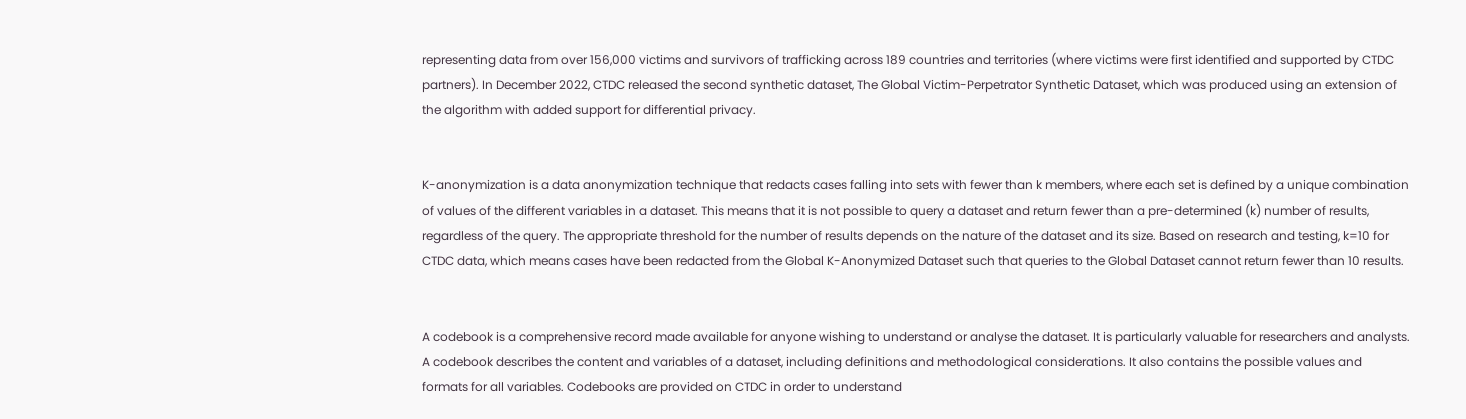representing data from over 156,000 victims and survivors of trafficking across 189 countries and territories (where victims were first identified and supported by CTDC partners). In December 2022, CTDC released the second synthetic dataset, The Global Victim-Perpetrator Synthetic Dataset, which was produced using an extension of the algorithm with added support for differential privacy.


K-anonymization is a data anonymization technique that redacts cases falling into sets with fewer than k members, where each set is defined by a unique combination of values of the different variables in a dataset. This means that it is not possible to query a dataset and return fewer than a pre-determined (k) number of results, regardless of the query. The appropriate threshold for the number of results depends on the nature of the dataset and its size. Based on research and testing, k=10 for CTDC data, which means cases have been redacted from the Global K-Anonymized Dataset such that queries to the Global Dataset cannot return fewer than 10 results.


A codebook is a comprehensive record made available for anyone wishing to understand or analyse the dataset. It is particularly valuable for researchers and analysts. A codebook describes the content and variables of a dataset, including definitions and methodological considerations. It also contains the possible values and formats for all variables. Codebooks are provided on CTDC in order to understand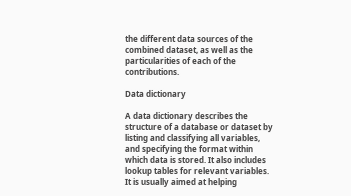the different data sources of the combined dataset, as well as the particularities of each of the contributions.

Data dictionary

A data dictionary describes the structure of a database or dataset by listing and classifying all variables, and specifying the format within which data is stored. It also includes lookup tables for relevant variables. It is usually aimed at helping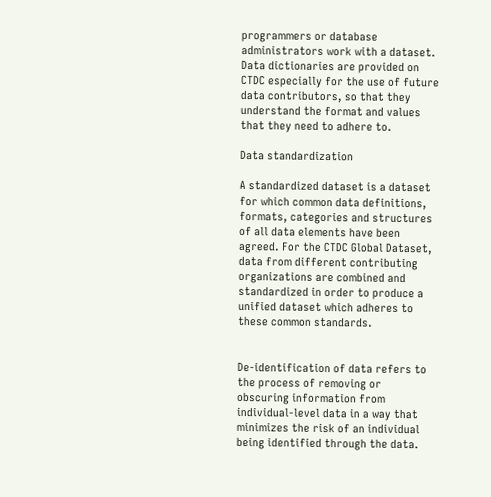programmers or database administrators work with a dataset. Data dictionaries are provided on CTDC especially for the use of future data contributors, so that they understand the format and values that they need to adhere to.

Data standardization

A standardized dataset is a dataset for which common data definitions, formats, categories and structures of all data elements have been agreed. For the CTDC Global Dataset, data from different contributing organizations are combined and standardized in order to produce a unified dataset which adheres to these common standards.


De-identification of data refers to the process of removing or obscuring information from individual-level data in a way that minimizes the risk of an individual being identified through the data.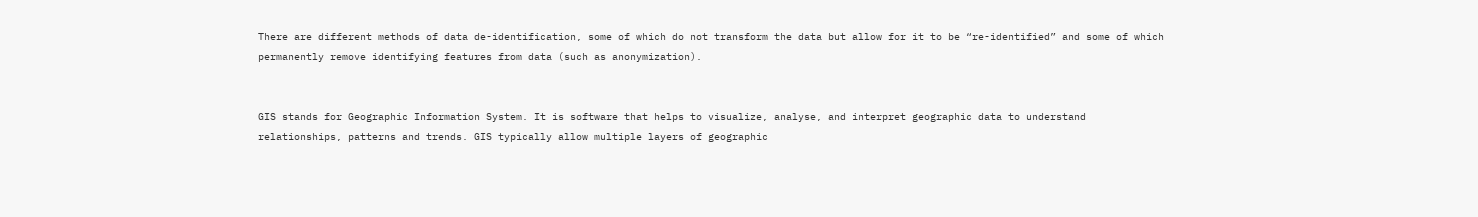There are different methods of data de-identification, some of which do not transform the data but allow for it to be “re-identified” and some of which permanently remove identifying features from data (such as anonymization).


GIS stands for Geographic Information System. It is software that helps to visualize, analyse, and interpret geographic data to understand relationships, patterns and trends. GIS typically allow multiple layers of geographic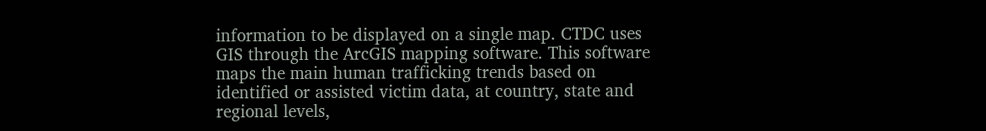information to be displayed on a single map. CTDC uses GIS through the ArcGIS mapping software. This software maps the main human trafficking trends based on identified or assisted victim data, at country, state and regional levels,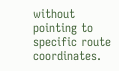without pointing to specific route coordinates.